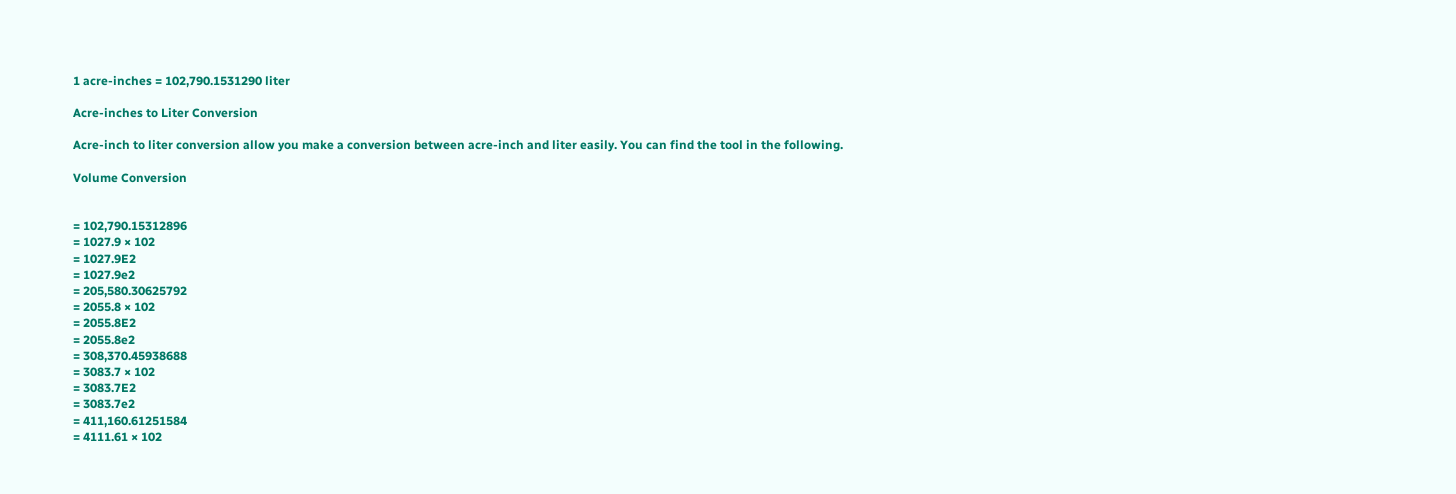1 acre-inches = 102,790.1531290 liter

Acre-inches to Liter Conversion

Acre-inch to liter conversion allow you make a conversion between acre-inch and liter easily. You can find the tool in the following.

Volume Conversion


= 102,790.15312896
= 1027.9 × 102
= 1027.9E2
= 1027.9e2
= 205,580.30625792
= 2055.8 × 102
= 2055.8E2
= 2055.8e2
= 308,370.45938688
= 3083.7 × 102
= 3083.7E2
= 3083.7e2
= 411,160.61251584
= 4111.61 × 102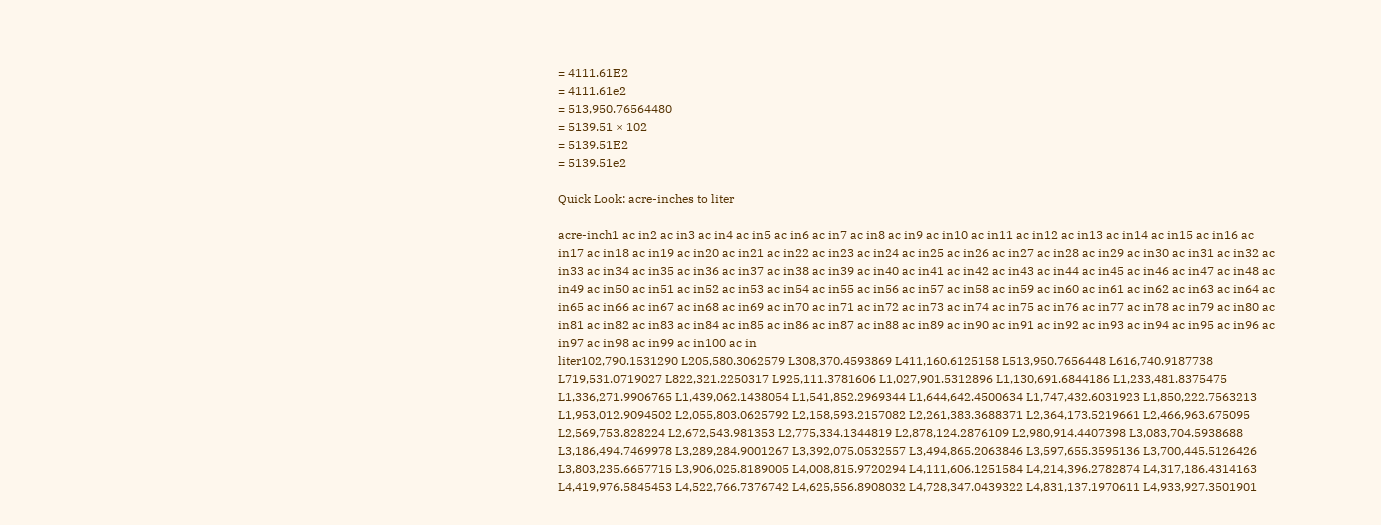= 4111.61E2
= 4111.61e2
= 513,950.76564480
= 5139.51 × 102
= 5139.51E2
= 5139.51e2

Quick Look: acre-inches to liter

acre-inch1 ac in2 ac in3 ac in4 ac in5 ac in6 ac in7 ac in8 ac in9 ac in10 ac in11 ac in12 ac in13 ac in14 ac in15 ac in16 ac in17 ac in18 ac in19 ac in20 ac in21 ac in22 ac in23 ac in24 ac in25 ac in26 ac in27 ac in28 ac in29 ac in30 ac in31 ac in32 ac in33 ac in34 ac in35 ac in36 ac in37 ac in38 ac in39 ac in40 ac in41 ac in42 ac in43 ac in44 ac in45 ac in46 ac in47 ac in48 ac in49 ac in50 ac in51 ac in52 ac in53 ac in54 ac in55 ac in56 ac in57 ac in58 ac in59 ac in60 ac in61 ac in62 ac in63 ac in64 ac in65 ac in66 ac in67 ac in68 ac in69 ac in70 ac in71 ac in72 ac in73 ac in74 ac in75 ac in76 ac in77 ac in78 ac in79 ac in80 ac in81 ac in82 ac in83 ac in84 ac in85 ac in86 ac in87 ac in88 ac in89 ac in90 ac in91 ac in92 ac in93 ac in94 ac in95 ac in96 ac in97 ac in98 ac in99 ac in100 ac in
liter102,790.1531290 L205,580.3062579 L308,370.4593869 L411,160.6125158 L513,950.7656448 L616,740.9187738 L719,531.0719027 L822,321.2250317 L925,111.3781606 L1,027,901.5312896 L1,130,691.6844186 L1,233,481.8375475 L1,336,271.9906765 L1,439,062.1438054 L1,541,852.2969344 L1,644,642.4500634 L1,747,432.6031923 L1,850,222.7563213 L1,953,012.9094502 L2,055,803.0625792 L2,158,593.2157082 L2,261,383.3688371 L2,364,173.5219661 L2,466,963.675095 L2,569,753.828224 L2,672,543.981353 L2,775,334.1344819 L2,878,124.2876109 L2,980,914.4407398 L3,083,704.5938688 L3,186,494.7469978 L3,289,284.9001267 L3,392,075.0532557 L3,494,865.2063846 L3,597,655.3595136 L3,700,445.5126426 L3,803,235.6657715 L3,906,025.8189005 L4,008,815.9720294 L4,111,606.1251584 L4,214,396.2782874 L4,317,186.4314163 L4,419,976.5845453 L4,522,766.7376742 L4,625,556.8908032 L4,728,347.0439322 L4,831,137.1970611 L4,933,927.3501901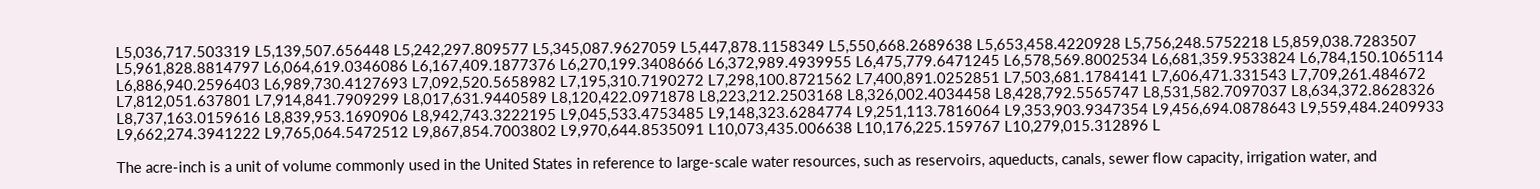L5,036,717.503319 L5,139,507.656448 L5,242,297.809577 L5,345,087.9627059 L5,447,878.1158349 L5,550,668.2689638 L5,653,458.4220928 L5,756,248.5752218 L5,859,038.7283507 L5,961,828.8814797 L6,064,619.0346086 L6,167,409.1877376 L6,270,199.3408666 L6,372,989.4939955 L6,475,779.6471245 L6,578,569.8002534 L6,681,359.9533824 L6,784,150.1065114 L6,886,940.2596403 L6,989,730.4127693 L7,092,520.5658982 L7,195,310.7190272 L7,298,100.8721562 L7,400,891.0252851 L7,503,681.1784141 L7,606,471.331543 L7,709,261.484672 L7,812,051.637801 L7,914,841.7909299 L8,017,631.9440589 L8,120,422.0971878 L8,223,212.2503168 L8,326,002.4034458 L8,428,792.5565747 L8,531,582.7097037 L8,634,372.8628326 L8,737,163.0159616 L8,839,953.1690906 L8,942,743.3222195 L9,045,533.4753485 L9,148,323.6284774 L9,251,113.7816064 L9,353,903.9347354 L9,456,694.0878643 L9,559,484.2409933 L9,662,274.3941222 L9,765,064.5472512 L9,867,854.7003802 L9,970,644.8535091 L10,073,435.006638 L10,176,225.159767 L10,279,015.312896 L

The acre-inch is a unit of volume commonly used in the United States in reference to large-scale water resources, such as reservoirs, aqueducts, canals, sewer flow capacity, irrigation water, and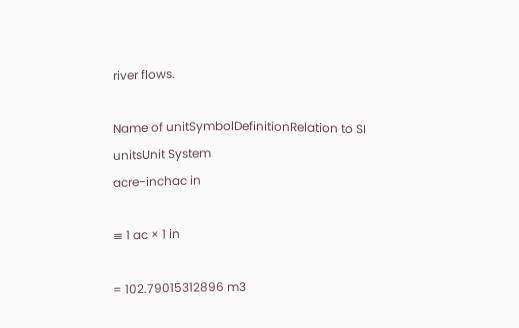river flows.

Name of unitSymbolDefinitionRelation to SI unitsUnit System
acre-inchac in

≡ 1 ac × 1 in

= 102.79015312896 m3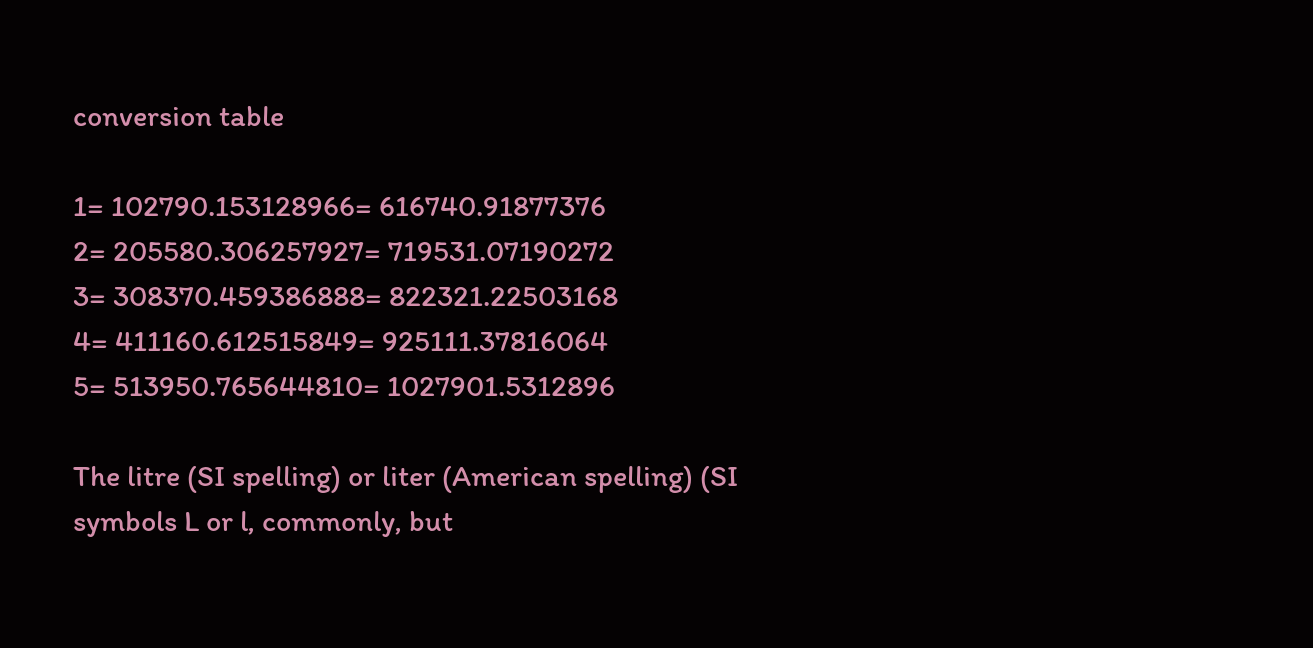conversion table

1= 102790.153128966= 616740.91877376
2= 205580.306257927= 719531.07190272
3= 308370.459386888= 822321.22503168
4= 411160.612515849= 925111.37816064
5= 513950.765644810= 1027901.5312896

The litre (SI spelling) or liter (American spelling) (SI symbols L or l, commonly, but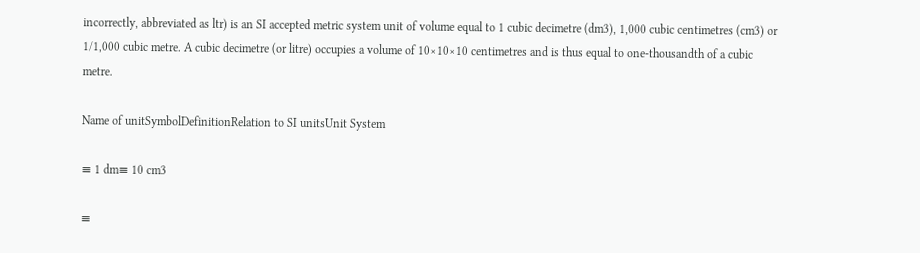incorrectly, abbreviated as ltr) is an SI accepted metric system unit of volume equal to 1 cubic decimetre (dm3), 1,000 cubic centimetres (cm3) or 1/1,000 cubic metre. A cubic decimetre (or litre) occupies a volume of 10×10×10 centimetres and is thus equal to one-thousandth of a cubic metre.

Name of unitSymbolDefinitionRelation to SI unitsUnit System

≡ 1 dm≡ 10 cm3

≡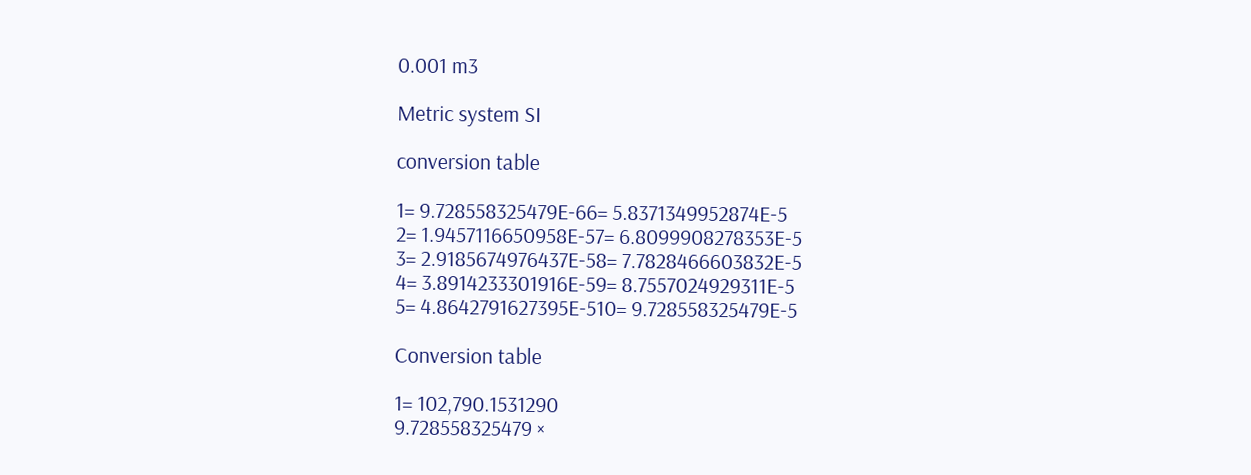0.001 m3

Metric system SI

conversion table

1= 9.728558325479E-66= 5.8371349952874E-5
2= 1.9457116650958E-57= 6.8099908278353E-5
3= 2.9185674976437E-58= 7.7828466603832E-5
4= 3.8914233301916E-59= 8.7557024929311E-5
5= 4.8642791627395E-510= 9.728558325479E-5

Conversion table

1= 102,790.1531290
9.728558325479 ×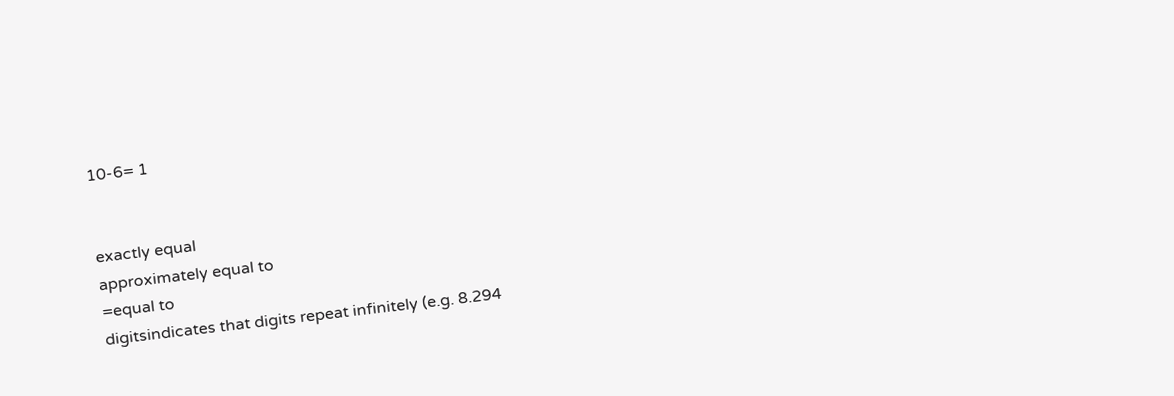10-6= 1


exactly equal
approximately equal to
=equal to
digitsindicates that digits repeat infinitely (e.g. 8.294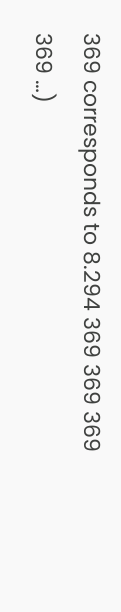369 corresponds to 8.294 369 369 369 369 …)